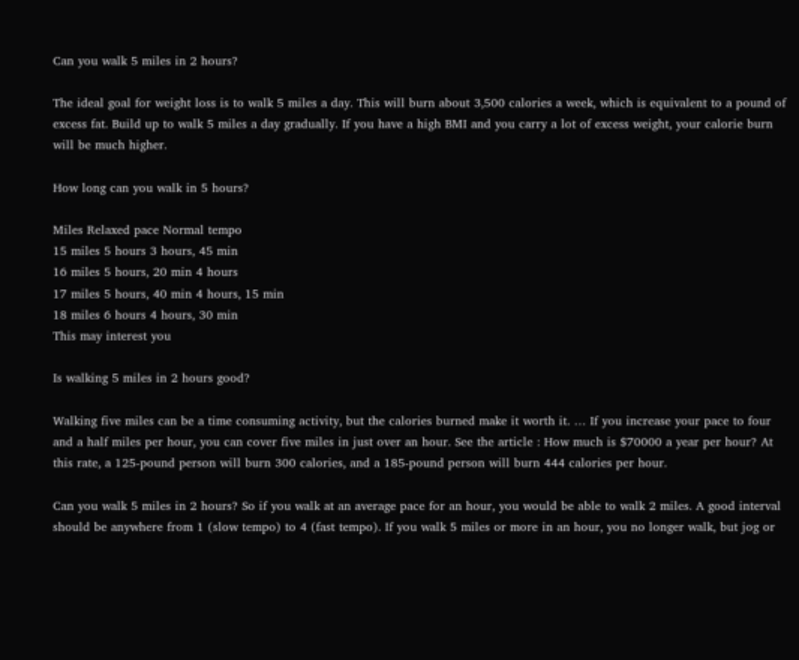Can you walk 5 miles in 2 hours?

The ideal goal for weight loss is to walk 5 miles a day. This will burn about 3,500 calories a week, which is equivalent to a pound of excess fat. Build up to walk 5 miles a day gradually. If you have a high BMI and you carry a lot of excess weight, your calorie burn will be much higher.

How long can you walk in 5 hours?

Miles Relaxed pace Normal tempo
15 miles 5 hours 3 hours, 45 min
16 miles 5 hours, 20 min 4 hours
17 miles 5 hours, 40 min 4 hours, 15 min
18 miles 6 hours 4 hours, 30 min
This may interest you

Is walking 5 miles in 2 hours good?

Walking five miles can be a time consuming activity, but the calories burned make it worth it. … If you increase your pace to four and a half miles per hour, you can cover five miles in just over an hour. See the article : How much is $70000 a year per hour? At this rate, a 125-pound person will burn 300 calories, and a 185-pound person will burn 444 calories per hour.

Can you walk 5 miles in 2 hours? So if you walk at an average pace for an hour, you would be able to walk 2 miles. A good interval should be anywhere from 1 (slow tempo) to 4 (fast tempo). If you walk 5 miles or more in an hour, you no longer walk, but jog or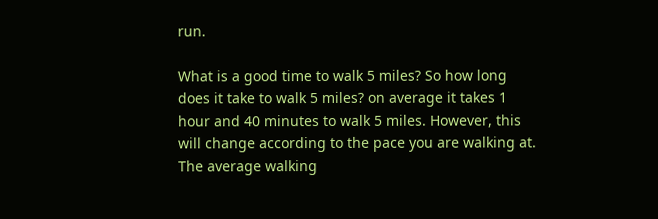run.

What is a good time to walk 5 miles? So how long does it take to walk 5 miles? on average it takes 1 hour and 40 minutes to walk 5 miles. However, this will change according to the pace you are walking at. The average walking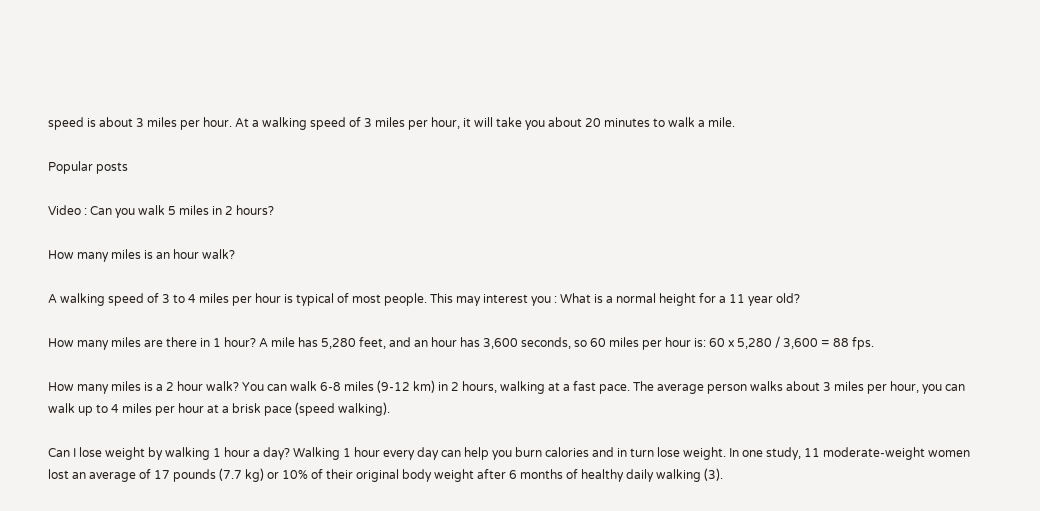speed is about 3 miles per hour. At a walking speed of 3 miles per hour, it will take you about 20 minutes to walk a mile.

Popular posts

Video : Can you walk 5 miles in 2 hours?

How many miles is an hour walk?

A walking speed of 3 to 4 miles per hour is typical of most people. This may interest you : What is a normal height for a 11 year old?

How many miles are there in 1 hour? A mile has 5,280 feet, and an hour has 3,600 seconds, so 60 miles per hour is: 60 x 5,280 / 3,600 = 88 fps.

How many miles is a 2 hour walk? You can walk 6-8 miles (9-12 km) in 2 hours, walking at a fast pace. The average person walks about 3 miles per hour, you can walk up to 4 miles per hour at a brisk pace (speed walking).

Can I lose weight by walking 1 hour a day? Walking 1 hour every day can help you burn calories and in turn lose weight. In one study, 11 moderate-weight women lost an average of 17 pounds (7.7 kg) or 10% of their original body weight after 6 months of healthy daily walking (3).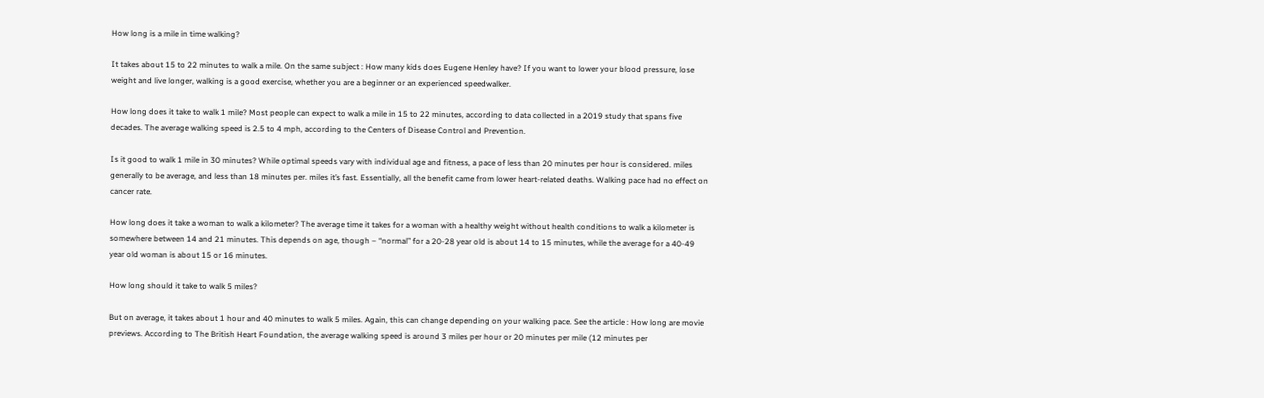How long is a mile in time walking?

It takes about 15 to 22 minutes to walk a mile. On the same subject : How many kids does Eugene Henley have? If you want to lower your blood pressure, lose weight and live longer, walking is a good exercise, whether you are a beginner or an experienced speedwalker.

How long does it take to walk 1 mile? Most people can expect to walk a mile in 15 to 22 minutes, according to data collected in a 2019 study that spans five decades. The average walking speed is 2.5 to 4 mph, according to the Centers of Disease Control and Prevention.

Is it good to walk 1 mile in 30 minutes? While optimal speeds vary with individual age and fitness, a pace of less than 20 minutes per hour is considered. miles generally to be average, and less than 18 minutes per. miles it’s fast. Essentially, all the benefit came from lower heart-related deaths. Walking pace had no effect on cancer rate.

How long does it take a woman to walk a kilometer? The average time it takes for a woman with a healthy weight without health conditions to walk a kilometer is somewhere between 14 and 21 minutes. This depends on age, though – “normal” for a 20-28 year old is about 14 to 15 minutes, while the average for a 40-49 year old woman is about 15 or 16 minutes.

How long should it take to walk 5 miles?

But on average, it takes about 1 hour and 40 minutes to walk 5 miles. Again, this can change depending on your walking pace. See the article : How long are movie previews. According to The British Heart Foundation, the average walking speed is around 3 miles per hour or 20 minutes per mile (12 minutes per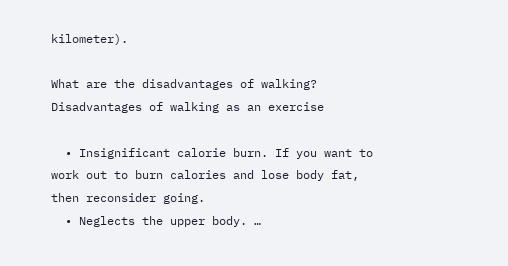kilometer).

What are the disadvantages of walking? Disadvantages of walking as an exercise

  • Insignificant calorie burn. If you want to work out to burn calories and lose body fat, then reconsider going.
  • Neglects the upper body. …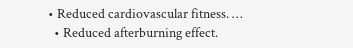• Reduced cardiovascular fitness. …
  • Reduced afterburning effect.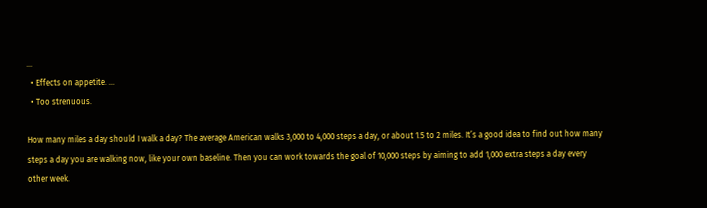…
  • Effects on appetite. …
  • Too strenuous.

How many miles a day should I walk a day? The average American walks 3,000 to 4,000 steps a day, or about 1.5 to 2 miles. It’s a good idea to find out how many steps a day you are walking now, like your own baseline. Then you can work towards the goal of 10,000 steps by aiming to add 1,000 extra steps a day every other week.